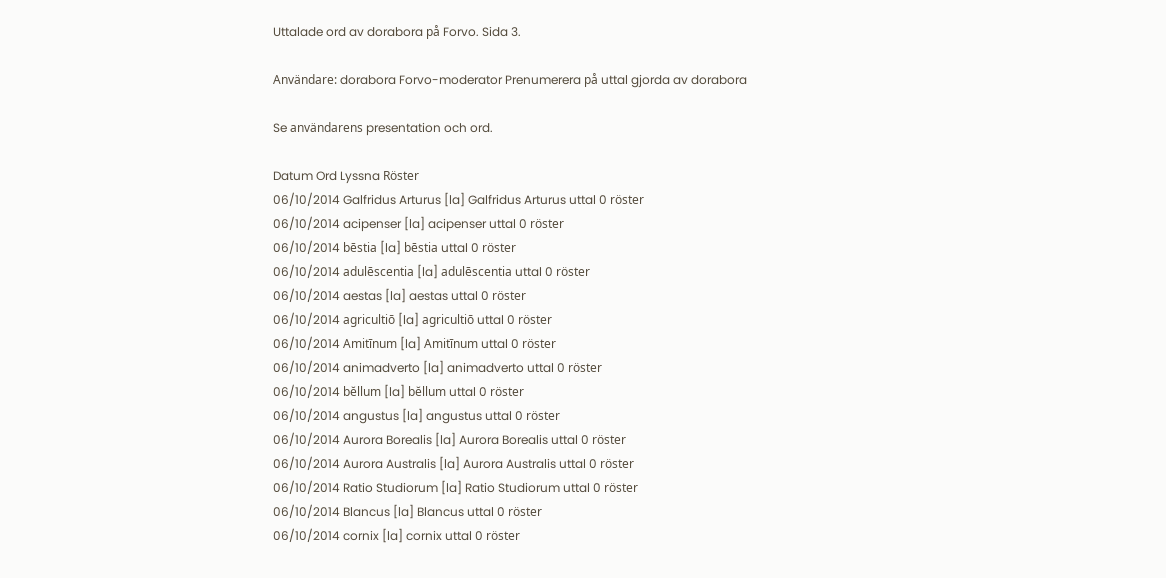Uttalade ord av dorabora på Forvo. Sida 3.

Användare: dorabora Forvo-moderator Prenumerera på uttal gjorda av dorabora

Se användarens presentation och ord.

Datum Ord Lyssna Röster
06/10/2014 Galfridus Arturus [la] Galfridus Arturus uttal 0 röster
06/10/2014 acipenser [la] acipenser uttal 0 röster
06/10/2014 bēstia [la] bēstia uttal 0 röster
06/10/2014 adulēscentia [la] adulēscentia uttal 0 röster
06/10/2014 aestas [la] aestas uttal 0 röster
06/10/2014 agricultiō [la] agricultiō uttal 0 röster
06/10/2014 Amitīnum [la] Amitīnum uttal 0 röster
06/10/2014 animadverto [la] animadverto uttal 0 röster
06/10/2014 bĕllum [la] bĕllum uttal 0 röster
06/10/2014 angustus [la] angustus uttal 0 röster
06/10/2014 Aurora Borealis [la] Aurora Borealis uttal 0 röster
06/10/2014 Aurora Australis [la] Aurora Australis uttal 0 röster
06/10/2014 Ratio Studiorum [la] Ratio Studiorum uttal 0 röster
06/10/2014 Blancus [la] Blancus uttal 0 röster
06/10/2014 cornix [la] cornix uttal 0 röster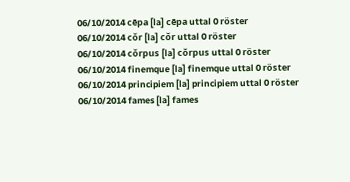06/10/2014 cēpa [la] cēpa uttal 0 röster
06/10/2014 cŏr [la] cŏr uttal 0 röster
06/10/2014 cŏrpus [la] cŏrpus uttal 0 röster
06/10/2014 finemque [la] finemque uttal 0 röster
06/10/2014 principiem [la] principiem uttal 0 röster
06/10/2014 fames [la] fames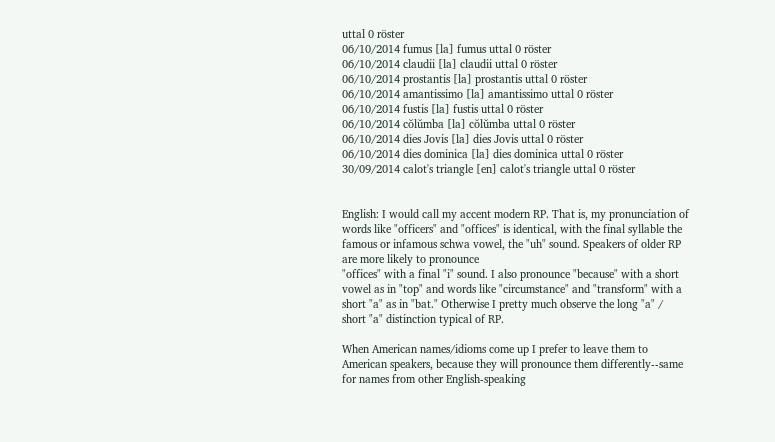uttal 0 röster
06/10/2014 fumus [la] fumus uttal 0 röster
06/10/2014 claudii [la] claudii uttal 0 röster
06/10/2014 prostantis [la] prostantis uttal 0 röster
06/10/2014 amantissimo [la] amantissimo uttal 0 röster
06/10/2014 fustis [la] fustis uttal 0 röster
06/10/2014 cŏlŭmba [la] cŏlŭmba uttal 0 röster
06/10/2014 dies Jovis [la] dies Jovis uttal 0 röster
06/10/2014 dies dominica [la] dies dominica uttal 0 röster
30/09/2014 calot's triangle [en] calot's triangle uttal 0 röster


English: I would call my accent modern RP. That is, my pronunciation of words like "officers" and "offices" is identical, with the final syllable the famous or infamous schwa vowel, the "uh" sound. Speakers of older RP are more likely to pronounce
"offices" with a final "i" sound. I also pronounce "because" with a short vowel as in "top" and words like "circumstance" and "transform" with a short "a" as in "bat." Otherwise I pretty much observe the long "a" / short "a" distinction typical of RP.

When American names/idioms come up I prefer to leave them to American speakers, because they will pronounce them differently--same for names from other English-speaking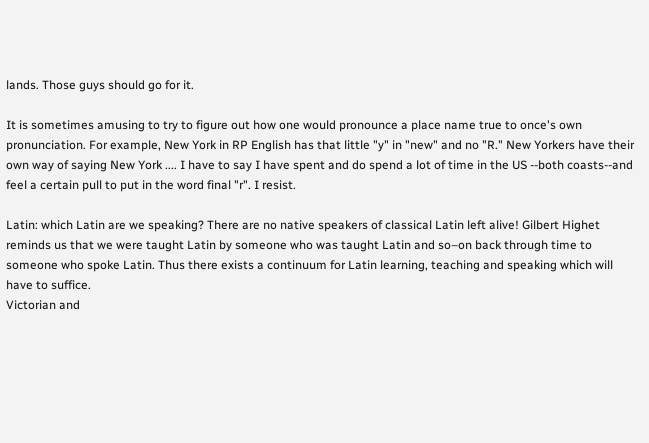lands. Those guys should go for it.

It is sometimes amusing to try to figure out how one would pronounce a place name true to once's own pronunciation. For example, New York in RP English has that little "y" in "new" and no "R." New Yorkers have their own way of saying New York .... I have to say I have spent and do spend a lot of time in the US --both coasts--and feel a certain pull to put in the word final "r". I resist.

Latin: which Latin are we speaking? There are no native speakers of classical Latin left alive! Gilbert Highet reminds us that we were taught Latin by someone who was taught Latin and so–on back through time to someone who spoke Latin. Thus there exists a continuum for Latin learning, teaching and speaking which will have to suffice.
Victorian and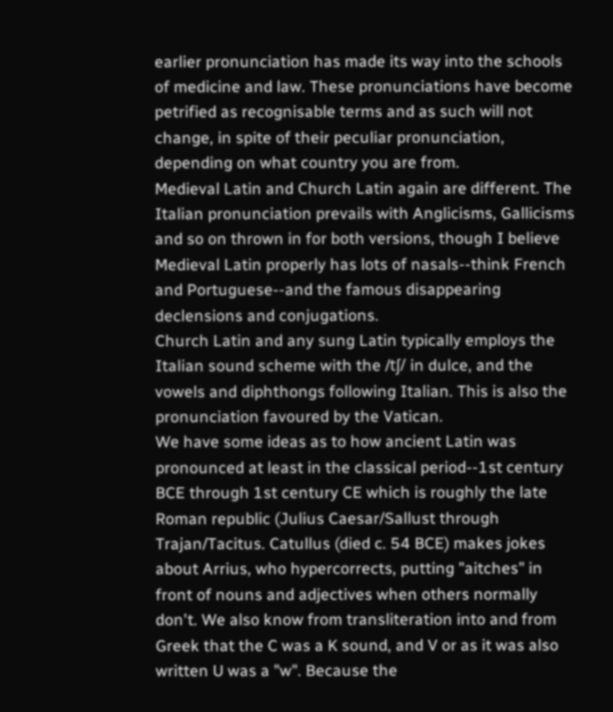earlier pronunciation has made its way into the schools of medicine and law. These pronunciations have become petrified as recognisable terms and as such will not change, in spite of their peculiar pronunciation, depending on what country you are from.
Medieval Latin and Church Latin again are different. The Italian pronunciation prevails with Anglicisms, Gallicisms and so on thrown in for both versions, though I believe Medieval Latin properly has lots of nasals--think French and Portuguese--and the famous disappearing declensions and conjugations.
Church Latin and any sung Latin typically employs the Italian sound scheme with the /tʃ/ in dulce, and the vowels and diphthongs following Italian. This is also the pronunciation favoured by the Vatican.
We have some ideas as to how ancient Latin was pronounced at least in the classical period--1st century BCE through 1st century CE which is roughly the late Roman republic (Julius Caesar/Sallust through Trajan/Tacitus. Catullus (died c. 54 BCE) makes jokes about Arrius, who hypercorrects, putting "aitches" in front of nouns and adjectives when others normally don't. We also know from transliteration into and from Greek that the C was a K sound, and V or as it was also written U was a "w". Because the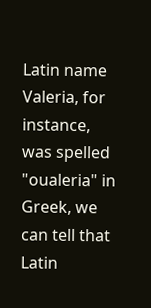Latin name Valeria, for instance, was spelled "oualeria" in Greek, we can tell that Latin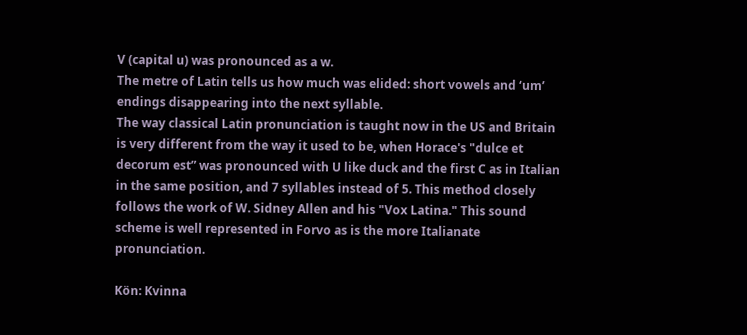V (capital u) was pronounced as a w.
The metre of Latin tells us how much was elided: short vowels and ‘um’ endings disappearing into the next syllable.
The way classical Latin pronunciation is taught now in the US and Britain is very different from the way it used to be, when Horace's "dulce et decorum est” was pronounced with U like duck and the first C as in Italian in the same position, and 7 syllables instead of 5. This method closely follows the work of W. Sidney Allen and his "Vox Latina." This sound scheme is well represented in Forvo as is the more Italianate pronunciation.

Kön: Kvinna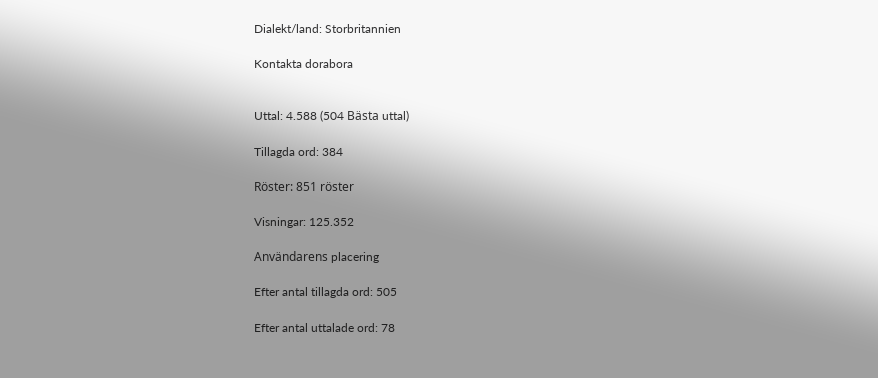Dialekt/land: Storbritannien

Kontakta dorabora


Uttal: 4.588 (504 Bästa uttal)

Tillagda ord: 384

Röster: 851 röster

Visningar: 125.352

Användarens placering

Efter antal tillagda ord: 505

Efter antal uttalade ord: 78